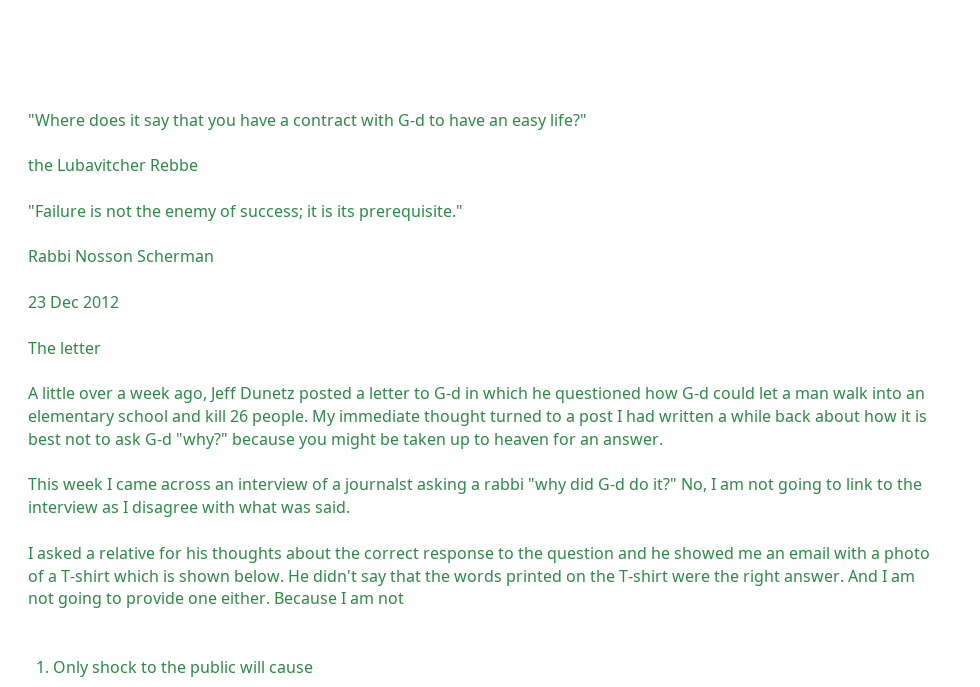"Where does it say that you have a contract with G-d to have an easy life?"

the Lubavitcher Rebbe

"Failure is not the enemy of success; it is its prerequisite."

Rabbi Nosson Scherman

23 Dec 2012

The letter

A little over a week ago, Jeff Dunetz posted a letter to G-d in which he questioned how G-d could let a man walk into an elementary school and kill 26 people. My immediate thought turned to a post I had written a while back about how it is best not to ask G-d "why?" because you might be taken up to heaven for an answer.

This week I came across an interview of a journalst asking a rabbi "why did G-d do it?" No, I am not going to link to the interview as I disagree with what was said.

I asked a relative for his thoughts about the correct response to the question and he showed me an email with a photo of a T-shirt which is shown below. He didn't say that the words printed on the T-shirt were the right answer. And I am not going to provide one either. Because I am not


  1. Only shock to the public will cause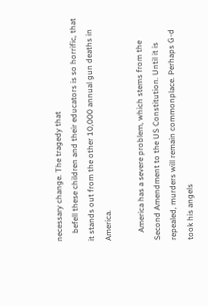necessary change. The tragedy that
    befell these children and their educators is so horrific, that it stands out from the other 10,000 annual gun deaths in America.

    America has a severe problem, which stems from the Second Amendment to the US Constitution. Until it is repealed, murders will remain commonplace. Perhaps G-d took his angels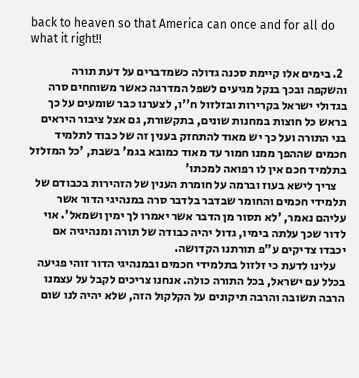back to heaven so that America can once and for all do what it right!!

  2. בימים אלו קיימת סכנה גדולה כשמדברים על דעת תורה והשקפה ובכך בנקל מגיעים לשפל המדרגה כאשר משוחחים סרה בגדולי ישראל בקרירות ובזלזול ח''ו, לצערנו כבר שומעים על כך בראש כל חוצות במחנות שונים, בתקשורת, גם אצל ציבור היראים בני התורה ועל כך יש מאוד להתחזק בענין זה של כבוד לתלמיד חכמים שההפך ממנו חמור עד מאוד כמובא בגמ' בשבת, 'כל המזלזל בתלמיד חכם אין לו רפואה למכתו'
    צריך לישא בעוז וברמה על חומרת הענין של הזהירות בכבודם של תלמידי חכמים והחומר שבדבר בלדבר סרה במנהיגי הדור אשר עליהם נאמר, 'לא תסור מן הדבר אשר יאמרו לך ימין ושמאל'. אוי לדור שכך עלתה בימיו, גדול יהיה כבודה של תורה ומנהיגיה אם יכבדו צדיקים ע"פ תורתנו הקדושה.
    עלינו לדעת כי זלזול בתלמידי חכמים ובמנהיגי הדור זוהי פגיעה בכלל עם ישראל, בכל התורה כולה. אנחנו צריכים לקבל על עצמנו הרבה תשובה והרבה תיקונים על הקלקול הזה, שלא יהיה לנו שום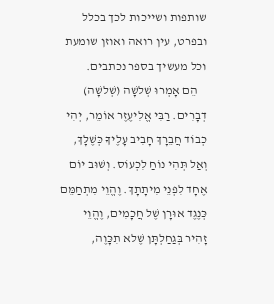שותפות ושייכות לכך בכלל ובפרט, עין רואה ואוזן שומעת וכל מעשיך בספר נכתבים.
    הֵם אָמְרוּ שְׁלשָׁה (שְׁלשָׁה) דְבָרִים. רַבִּי אֱלִיעֶזֶר אוֹמֵר, יְהִי כְבוֹד חֲבֵרָךְ חָבִיב עָלֶיךָ כְּשֶׁלָּךְ, וְאַל תְּהִי נוֹחַ לִכְעוֹס. וְשׁוּב יוֹם אֶחָד לִפְנֵי מִיתָתָךְ. וֶהֱוֵי מִתְחַמֵּם כְּנֶגֶד אוּרָן שֶׁל חֲכָמִים, וֶהֱוֵי זָהִיר בְּגַחַלְתָּן שֶׁלא תִכָּוֶה,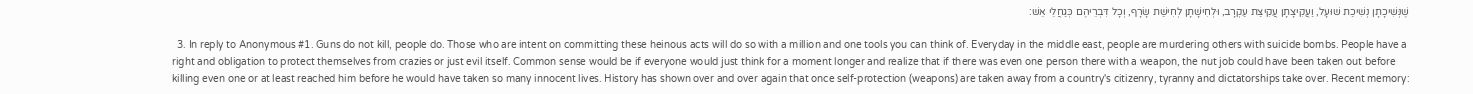שֶׁנְּשִׁיכָתָן נְשִׁיכַת שׁוּעָל, וַעֲקִיצָתָן עֲקִיצַת עַקְרָב, וּלְחִישָׁתָן לְחִישַׁת שָׂרָף, וְכָל דִּבְרֵיהֶם כְּגַחֲלֵי אֵשׁ:

  3. In reply to Anonymous #1. Guns do not kill, people do. Those who are intent on committing these heinous acts will do so with a million and one tools you can think of. Everyday in the middle east, people are murdering others with suicide bombs. People have a right and obligation to protect themselves from crazies or just evil itself. Common sense would be if everyone would just think for a moment longer and realize that if there was even one person there with a weapon, the nut job could have been taken out before killing even one or at least reached him before he would have taken so many innocent lives. History has shown over and over again that once self-protection (weapons) are taken away from a country's citizenry, tyranny and dictatorships take over. Recent memory: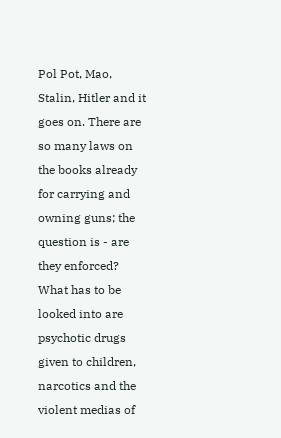Pol Pot, Mao, Stalin, Hitler and it goes on. There are so many laws on the books already for carrying and owning guns; the question is - are they enforced? What has to be looked into are psychotic drugs given to children, narcotics and the violent medias of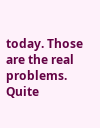today. Those are the real problems. Quite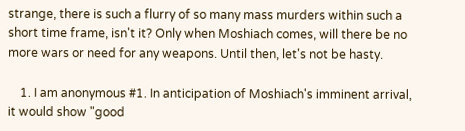strange, there is such a flurry of so many mass murders within such a short time frame, isn't it? Only when Moshiach comes, will there be no more wars or need for any weapons. Until then, let's not be hasty.

    1. I am anonymous #1. In anticipation of Moshiach's imminent arrival, it would show "good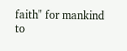faith" for mankind to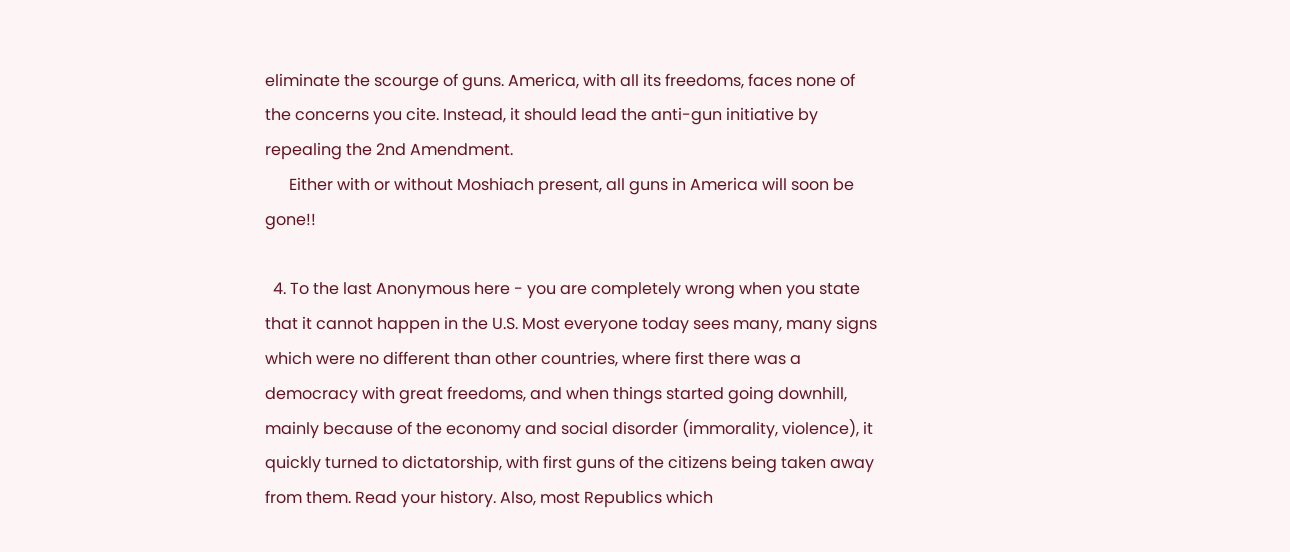eliminate the scourge of guns. America, with all its freedoms, faces none of the concerns you cite. Instead, it should lead the anti-gun initiative by repealing the 2nd Amendment.
      Either with or without Moshiach present, all guns in America will soon be gone!!

  4. To the last Anonymous here - you are completely wrong when you state that it cannot happen in the U.S. Most everyone today sees many, many signs which were no different than other countries, where first there was a democracy with great freedoms, and when things started going downhill, mainly because of the economy and social disorder (immorality, violence), it quickly turned to dictatorship, with first guns of the citizens being taken away from them. Read your history. Also, most Republics which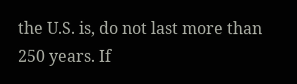the U.S. is, do not last more than 250 years. If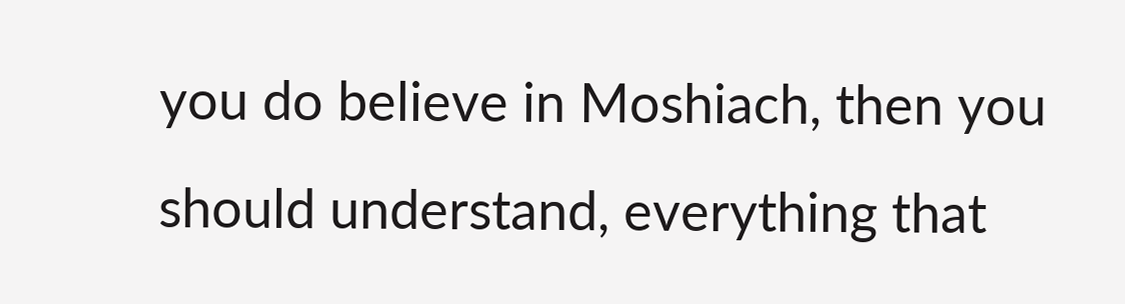you do believe in Moshiach, then you should understand, everything that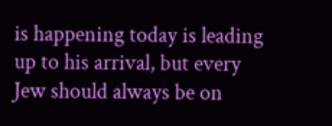is happening today is leading up to his arrival, but every Jew should always be on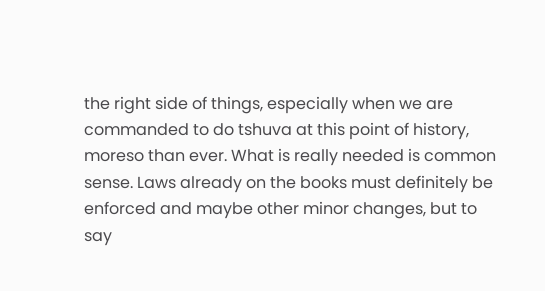the right side of things, especially when we are commanded to do tshuva at this point of history, moreso than ever. What is really needed is common sense. Laws already on the books must definitely be enforced and maybe other minor changes, but to say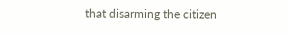that disarming the citizen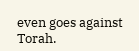even goes against Torah.